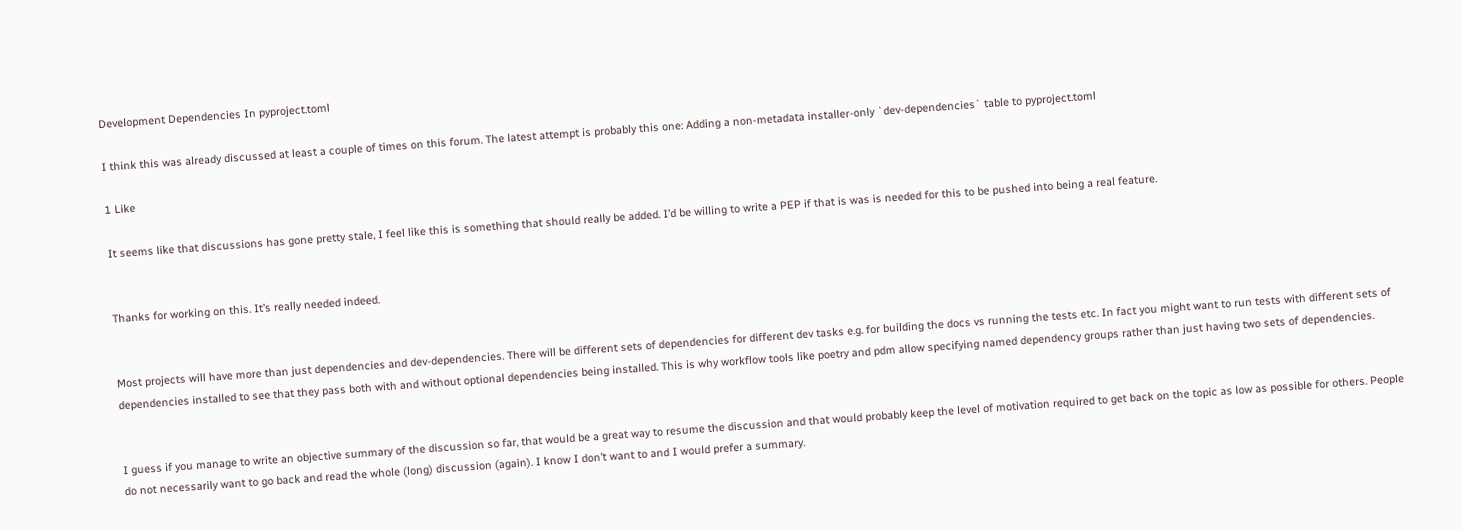Development Dependencies In pyproject.toml

I think this was already discussed at least a couple of times on this forum. The latest attempt is probably this one: Adding a non-metadata installer-only `dev-dependencies` table to pyproject.toml

1 Like

It seems like that discussions has gone pretty stale, I feel like this is something that should really be added. I’d be willing to write a PEP if that is was is needed for this to be pushed into being a real feature.


Thanks for working on this. It’s really needed indeed.


Most projects will have more than just dependencies and dev-dependencies. There will be different sets of dependencies for different dev tasks e.g. for building the docs vs running the tests etc. In fact you might want to run tests with different sets of dependencies installed to see that they pass both with and without optional dependencies being installed. This is why workflow tools like poetry and pdm allow specifying named dependency groups rather than just having two sets of dependencies.


I guess if you manage to write an objective summary of the discussion so far, that would be a great way to resume the discussion and that would probably keep the level of motivation required to get back on the topic as low as possible for others. People do not necessarily want to go back and read the whole (long) discussion (again). I know I don’t want to and I would prefer a summary.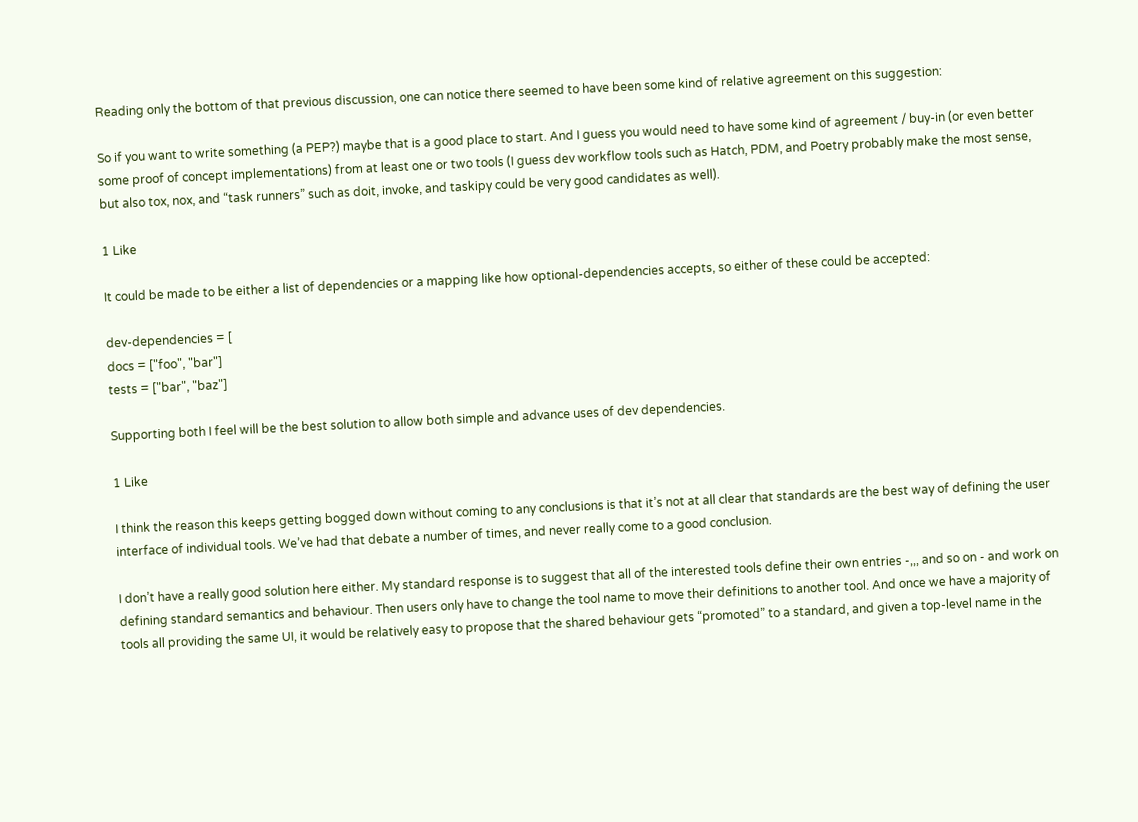Reading only the bottom of that previous discussion, one can notice there seemed to have been some kind of relative agreement on this suggestion:

So if you want to write something (a PEP?) maybe that is a good place to start. And I guess you would need to have some kind of agreement / buy-in (or even better some proof of concept implementations) from at least one or two tools (I guess dev workflow tools such as Hatch, PDM, and Poetry probably make the most sense, but also tox, nox, and “task runners” such as doit, invoke, and taskipy could be very good candidates as well).

1 Like

It could be made to be either a list of dependencies or a mapping like how optional-dependencies accepts, so either of these could be accepted:

dev-dependencies = [
docs = ["foo", "bar"]
tests = ["bar", "baz"]

Supporting both I feel will be the best solution to allow both simple and advance uses of dev dependencies.

1 Like

I think the reason this keeps getting bogged down without coming to any conclusions is that it’s not at all clear that standards are the best way of defining the user interface of individual tools. We’ve had that debate a number of times, and never really come to a good conclusion.

I don’t have a really good solution here either. My standard response is to suggest that all of the interested tools define their own entries -,,, and so on - and work on defining standard semantics and behaviour. Then users only have to change the tool name to move their definitions to another tool. And once we have a majority of tools all providing the same UI, it would be relatively easy to propose that the shared behaviour gets “promoted” to a standard, and given a top-level name in the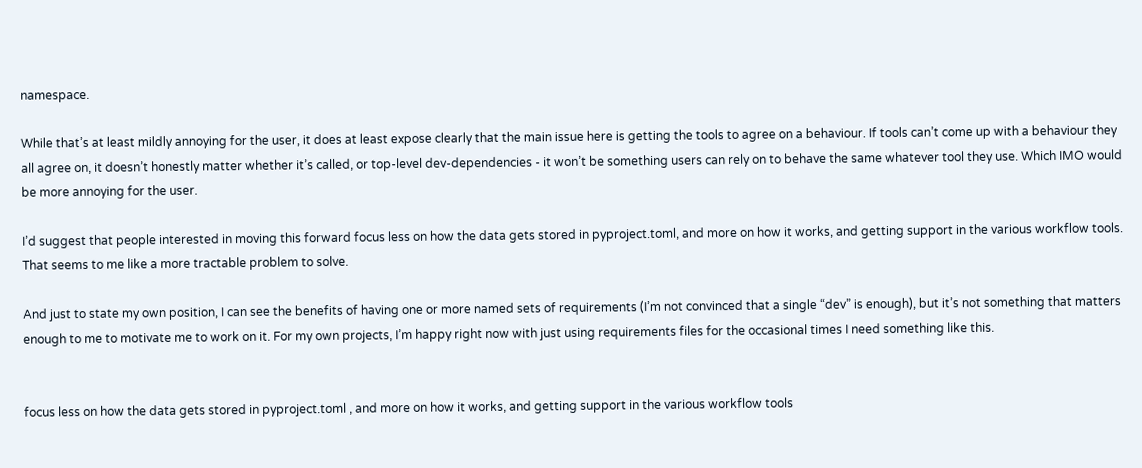namespace.

While that’s at least mildly annoying for the user, it does at least expose clearly that the main issue here is getting the tools to agree on a behaviour. If tools can’t come up with a behaviour they all agree on, it doesn’t honestly matter whether it’s called, or top-level dev-dependencies - it won’t be something users can rely on to behave the same whatever tool they use. Which IMO would be more annoying for the user.

I’d suggest that people interested in moving this forward focus less on how the data gets stored in pyproject.toml, and more on how it works, and getting support in the various workflow tools. That seems to me like a more tractable problem to solve.

And just to state my own position, I can see the benefits of having one or more named sets of requirements (I’m not convinced that a single “dev” is enough), but it’s not something that matters enough to me to motivate me to work on it. For my own projects, I’m happy right now with just using requirements files for the occasional times I need something like this.


focus less on how the data gets stored in pyproject.toml , and more on how it works, and getting support in the various workflow tools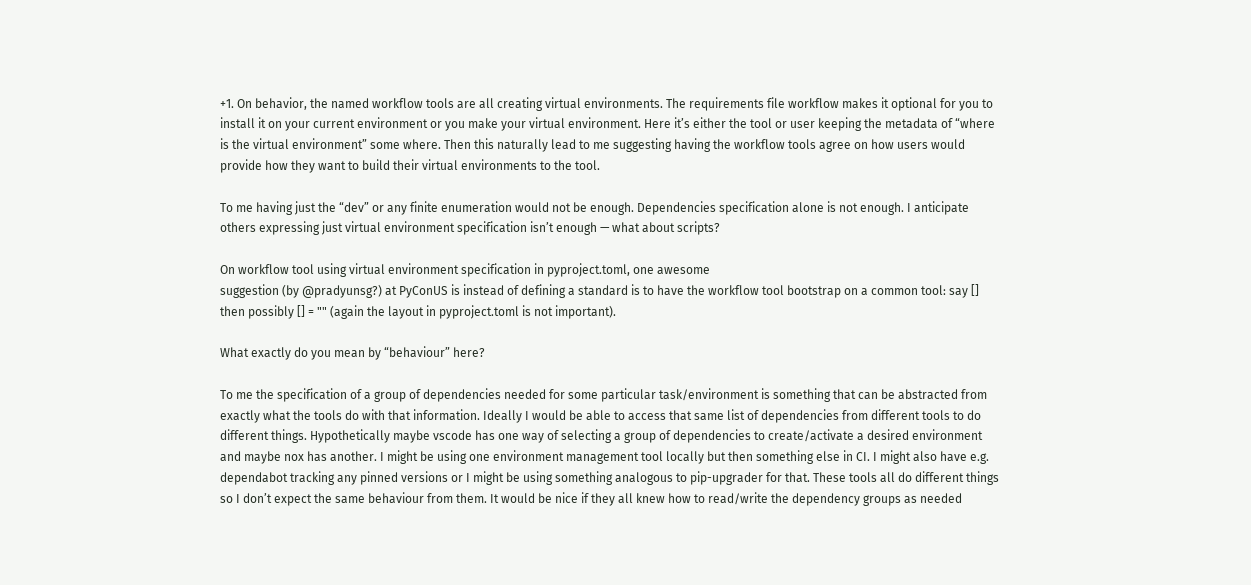+1. On behavior, the named workflow tools are all creating virtual environments. The requirements file workflow makes it optional for you to install it on your current environment or you make your virtual environment. Here it’s either the tool or user keeping the metadata of “where is the virtual environment” some where. Then this naturally lead to me suggesting having the workflow tools agree on how users would provide how they want to build their virtual environments to the tool.

To me having just the “dev” or any finite enumeration would not be enough. Dependencies specification alone is not enough. I anticipate others expressing just virtual environment specification isn’t enough — what about scripts?

On workflow tool using virtual environment specification in pyproject.toml, one awesome
suggestion (by @pradyunsg?) at PyConUS is instead of defining a standard is to have the workflow tool bootstrap on a common tool: say [] then possibly [] = "" (again the layout in pyproject.toml is not important).

What exactly do you mean by “behaviour” here?

To me the specification of a group of dependencies needed for some particular task/environment is something that can be abstracted from exactly what the tools do with that information. Ideally I would be able to access that same list of dependencies from different tools to do different things. Hypothetically maybe vscode has one way of selecting a group of dependencies to create/activate a desired environment and maybe nox has another. I might be using one environment management tool locally but then something else in CI. I might also have e.g. dependabot tracking any pinned versions or I might be using something analogous to pip-upgrader for that. These tools all do different things so I don’t expect the same behaviour from them. It would be nice if they all knew how to read/write the dependency groups as needed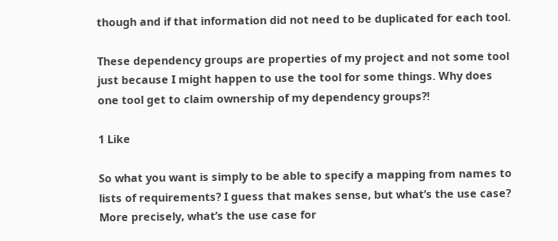though and if that information did not need to be duplicated for each tool.

These dependency groups are properties of my project and not some tool just because I might happen to use the tool for some things. Why does one tool get to claim ownership of my dependency groups?!

1 Like

So what you want is simply to be able to specify a mapping from names to lists of requirements? I guess that makes sense, but what’s the use case? More precisely, what’s the use case for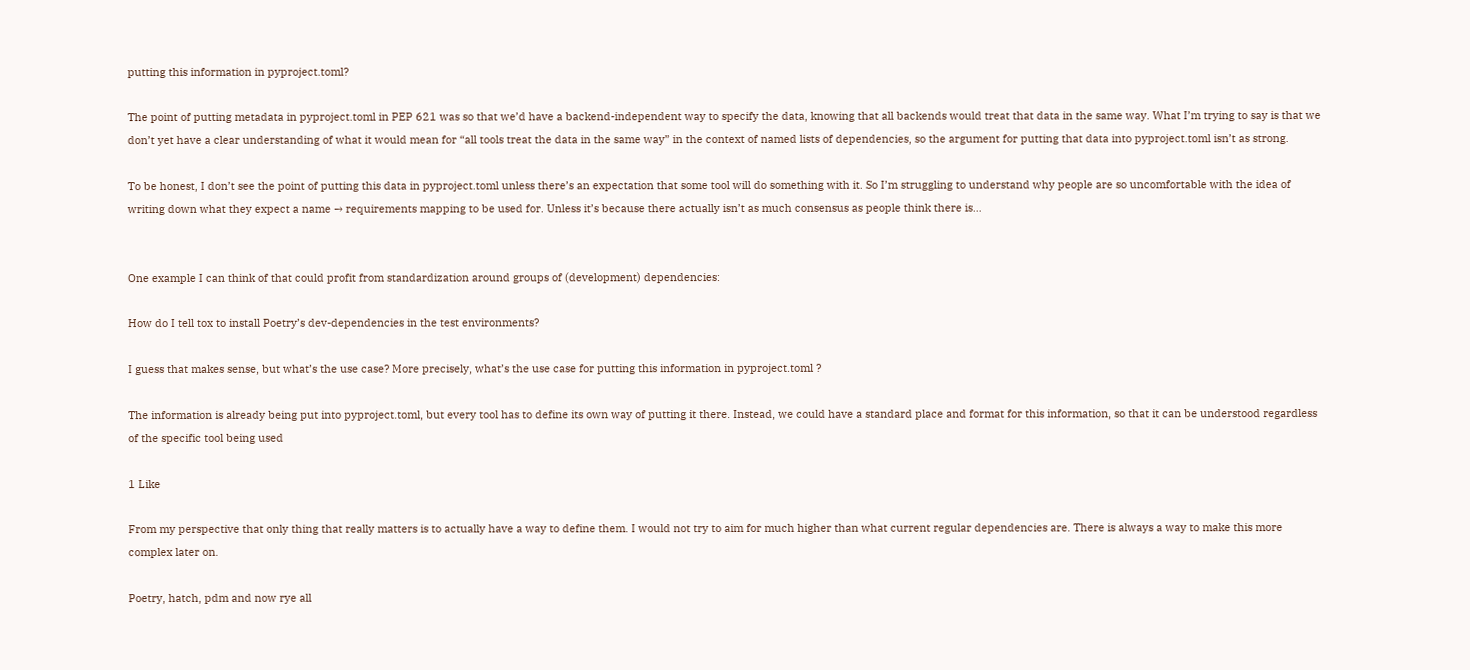putting this information in pyproject.toml?

The point of putting metadata in pyproject.toml in PEP 621 was so that we’d have a backend-independent way to specify the data, knowing that all backends would treat that data in the same way. What I’m trying to say is that we don’t yet have a clear understanding of what it would mean for “all tools treat the data in the same way” in the context of named lists of dependencies, so the argument for putting that data into pyproject.toml isn’t as strong.

To be honest, I don’t see the point of putting this data in pyproject.toml unless there’s an expectation that some tool will do something with it. So I’m struggling to understand why people are so uncomfortable with the idea of writing down what they expect a name → requirements mapping to be used for. Unless it’s because there actually isn’t as much consensus as people think there is…


One example I can think of that could profit from standardization around groups of (development) dependencies:

How do I tell tox to install Poetry’s dev-dependencies in the test environments?

I guess that makes sense, but what’s the use case? More precisely, what’s the use case for putting this information in pyproject.toml ?

The information is already being put into pyproject.toml, but every tool has to define its own way of putting it there. Instead, we could have a standard place and format for this information, so that it can be understood regardless of the specific tool being used

1 Like

From my perspective that only thing that really matters is to actually have a way to define them. I would not try to aim for much higher than what current regular dependencies are. There is always a way to make this more complex later on.

Poetry, hatch, pdm and now rye all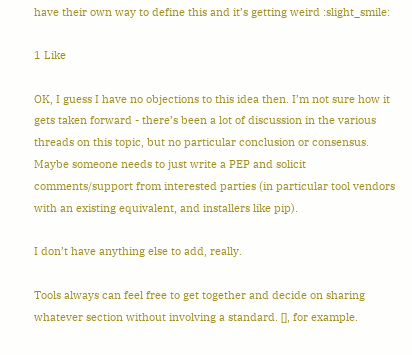have their own way to define this and it’s getting weird :slight_smile:

1 Like

OK, I guess I have no objections to this idea then. I’m not sure how it gets taken forward - there’s been a lot of discussion in the various threads on this topic, but no particular conclusion or consensus. Maybe someone needs to just write a PEP and solicit comments/support from interested parties (in particular tool vendors with an existing equivalent, and installers like pip).

I don’t have anything else to add, really.

Tools always can feel free to get together and decide on sharing whatever section without involving a standard. [], for example.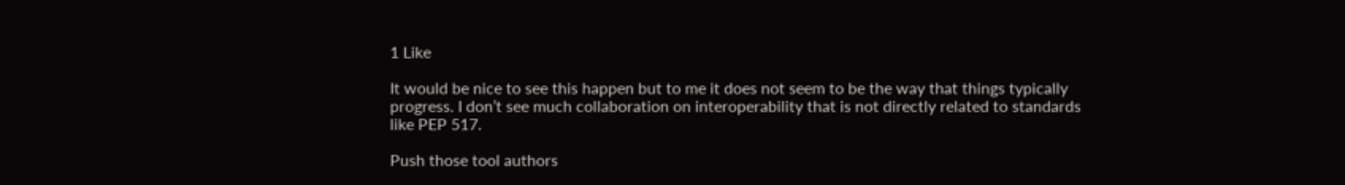1 Like

It would be nice to see this happen but to me it does not seem to be the way that things typically progress. I don’t see much collaboration on interoperability that is not directly related to standards like PEP 517.

Push those tool authors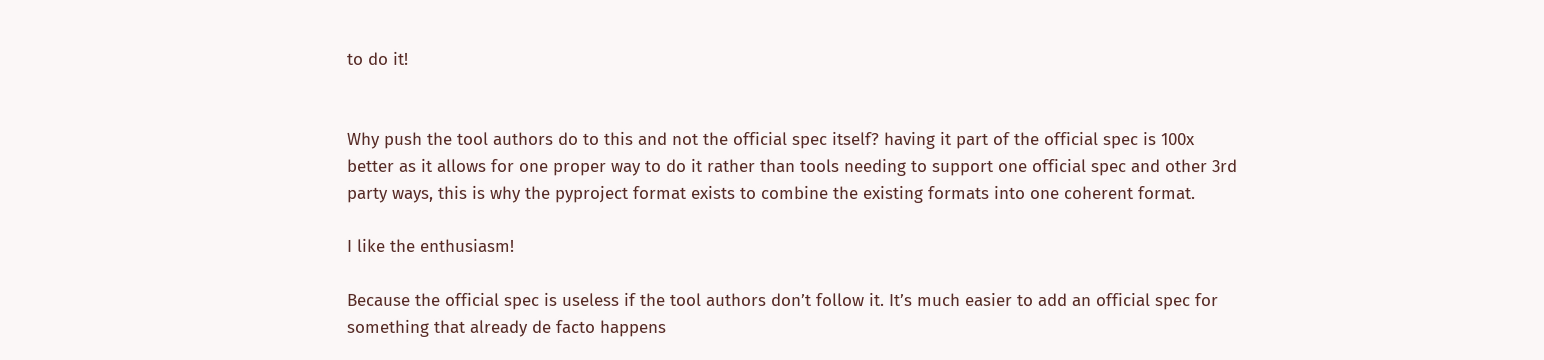to do it!


Why push the tool authors do to this and not the official spec itself? having it part of the official spec is 100x better as it allows for one proper way to do it rather than tools needing to support one official spec and other 3rd party ways, this is why the pyproject format exists to combine the existing formats into one coherent format.

I like the enthusiasm!

Because the official spec is useless if the tool authors don’t follow it. It’s much easier to add an official spec for something that already de facto happens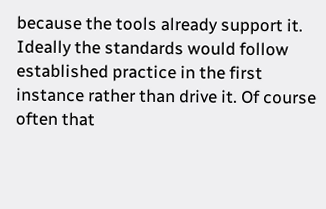because the tools already support it. Ideally the standards would follow established practice in the first instance rather than drive it. Of course often that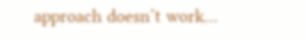approach doesn’t work…